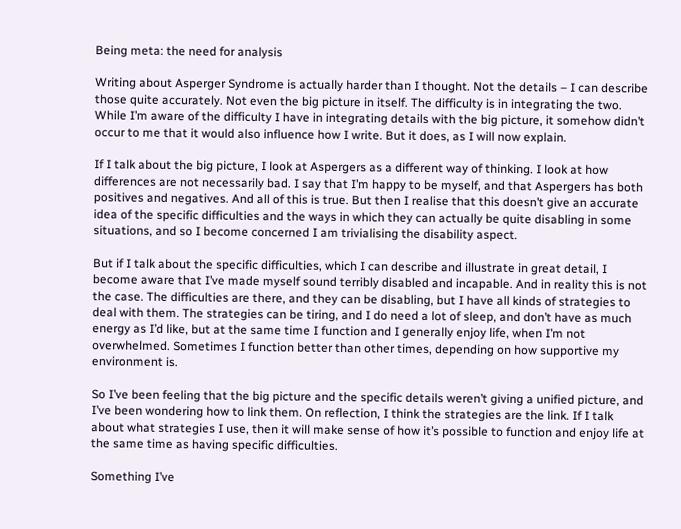Being meta: the need for analysis

Writing about Asperger Syndrome is actually harder than I thought. Not the details – I can describe those quite accurately. Not even the big picture in itself. The difficulty is in integrating the two. While I’m aware of the difficulty I have in integrating details with the big picture, it somehow didn’t occur to me that it would also influence how I write. But it does, as I will now explain.

If I talk about the big picture, I look at Aspergers as a different way of thinking. I look at how differences are not necessarily bad. I say that I’m happy to be myself, and that Aspergers has both positives and negatives. And all of this is true. But then I realise that this doesn’t give an accurate idea of the specific difficulties and the ways in which they can actually be quite disabling in some situations, and so I become concerned I am trivialising the disability aspect.

But if I talk about the specific difficulties, which I can describe and illustrate in great detail, I become aware that I’ve made myself sound terribly disabled and incapable. And in reality this is not the case. The difficulties are there, and they can be disabling, but I have all kinds of strategies to deal with them. The strategies can be tiring, and I do need a lot of sleep, and don’t have as much energy as I’d like, but at the same time I function and I generally enjoy life, when I’m not overwhelmed. Sometimes I function better than other times, depending on how supportive my environment is.

So I’ve been feeling that the big picture and the specific details weren’t giving a unified picture, and I’ve been wondering how to link them. On reflection, I think the strategies are the link. If I talk about what strategies I use, then it will make sense of how it’s possible to function and enjoy life at the same time as having specific difficulties.

Something I’ve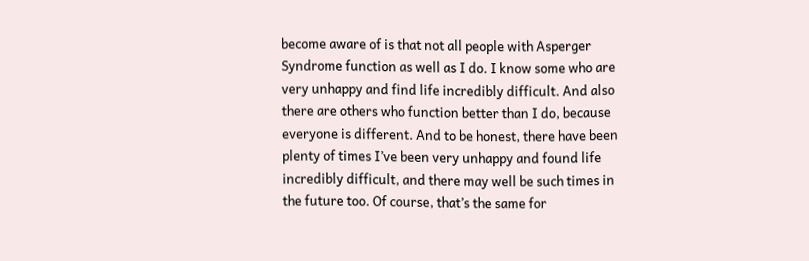become aware of is that not all people with Asperger Syndrome function as well as I do. I know some who are very unhappy and find life incredibly difficult. And also there are others who function better than I do, because everyone is different. And to be honest, there have been plenty of times I’ve been very unhappy and found life incredibly difficult, and there may well be such times in the future too. Of course, that’s the same for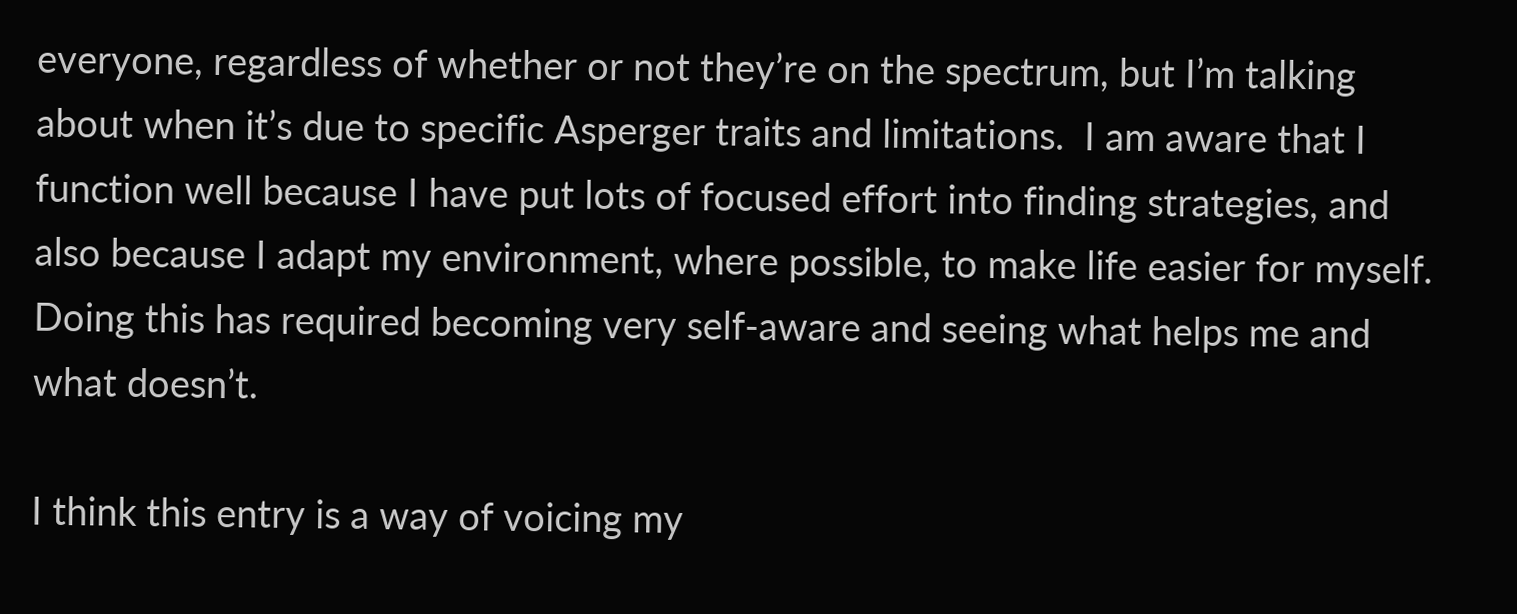everyone, regardless of whether or not they’re on the spectrum, but I’m talking about when it’s due to specific Asperger traits and limitations.  I am aware that I function well because I have put lots of focused effort into finding strategies, and also because I adapt my environment, where possible, to make life easier for myself. Doing this has required becoming very self-aware and seeing what helps me and what doesn’t.

I think this entry is a way of voicing my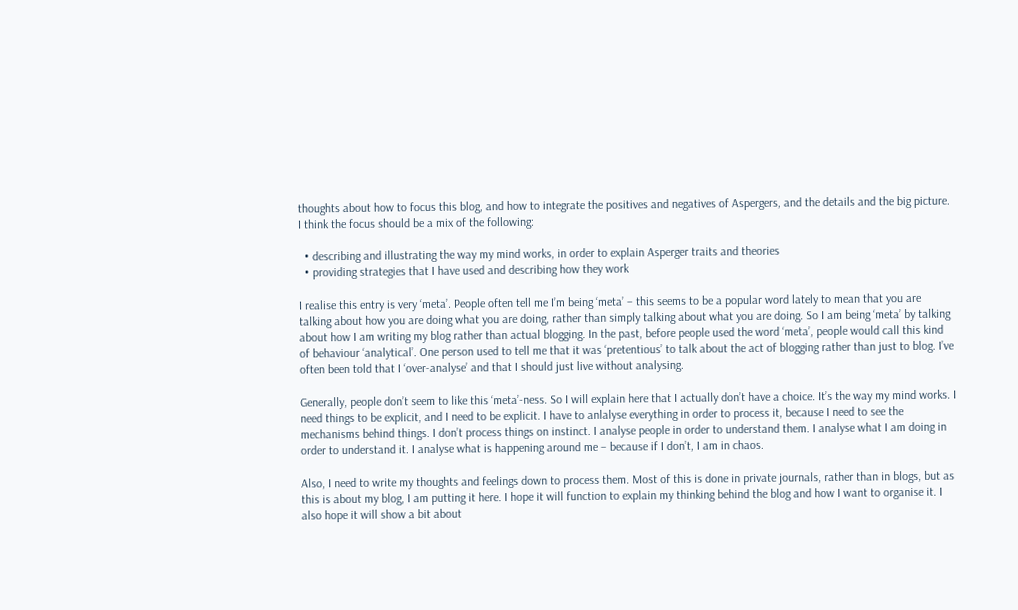thoughts about how to focus this blog, and how to integrate the positives and negatives of Aspergers, and the details and the big picture. I think the focus should be a mix of the following:

  • describing and illustrating the way my mind works, in order to explain Asperger traits and theories
  • providing strategies that I have used and describing how they work

I realise this entry is very ‘meta’. People often tell me I’m being ‘meta’ – this seems to be a popular word lately to mean that you are talking about how you are doing what you are doing, rather than simply talking about what you are doing. So I am being ‘meta’ by talking about how I am writing my blog rather than actual blogging. In the past, before people used the word ‘meta’, people would call this kind of behaviour ‘analytical’. One person used to tell me that it was ‘pretentious’ to talk about the act of blogging rather than just to blog. I’ve often been told that I ‘over-analyse’ and that I should just live without analysing.

Generally, people don’t seem to like this ‘meta’-ness. So I will explain here that I actually don’t have a choice. It’s the way my mind works. I need things to be explicit, and I need to be explicit. I have to anlalyse everything in order to process it, because I need to see the mechanisms behind things. I don’t process things on instinct. I analyse people in order to understand them. I analyse what I am doing in order to understand it. I analyse what is happening around me – because if I don’t, I am in chaos.

Also, I need to write my thoughts and feelings down to process them. Most of this is done in private journals, rather than in blogs, but as this is about my blog, I am putting it here. I hope it will function to explain my thinking behind the blog and how I want to organise it. I also hope it will show a bit about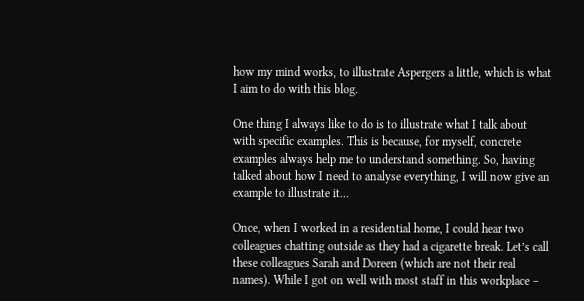how my mind works, to illustrate Aspergers a little, which is what I aim to do with this blog.

One thing I always like to do is to illustrate what I talk about with specific examples. This is because, for myself, concrete examples always help me to understand something. So, having talked about how I need to analyse everything, I will now give an example to illustrate it…

Once, when I worked in a residential home, I could hear two colleagues chatting outside as they had a cigarette break. Let’s call these colleagues Sarah and Doreen (which are not their real names). While I got on well with most staff in this workplace –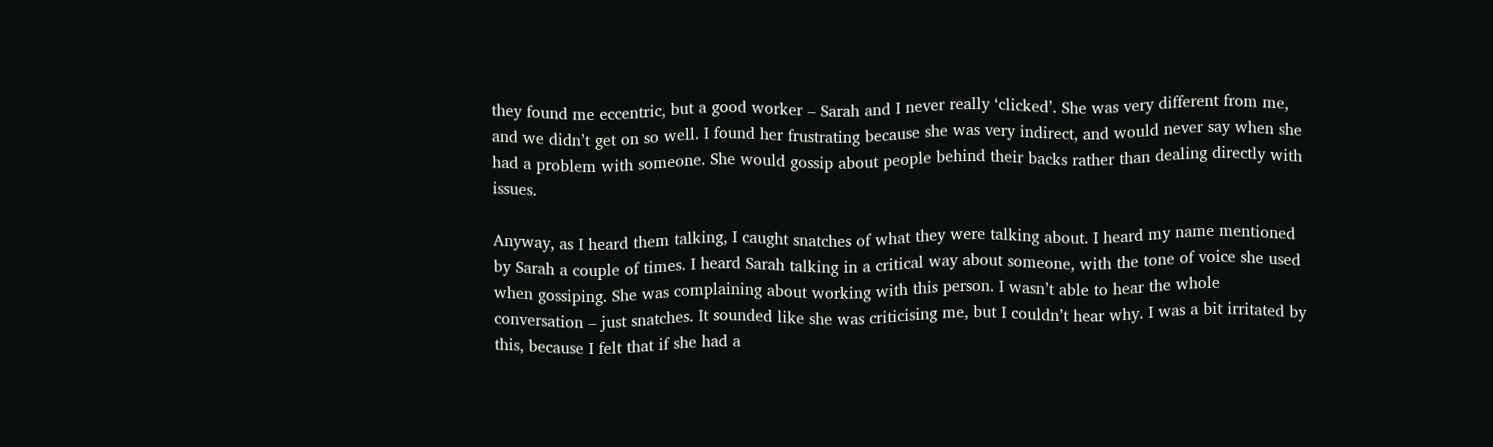they found me eccentric, but a good worker – Sarah and I never really ‘clicked’. She was very different from me, and we didn’t get on so well. I found her frustrating because she was very indirect, and would never say when she had a problem with someone. She would gossip about people behind their backs rather than dealing directly with issues.

Anyway, as I heard them talking, I caught snatches of what they were talking about. I heard my name mentioned by Sarah a couple of times. I heard Sarah talking in a critical way about someone, with the tone of voice she used when gossiping. She was complaining about working with this person. I wasn’t able to hear the whole conversation – just snatches. It sounded like she was criticising me, but I couldn’t hear why. I was a bit irritated by this, because I felt that if she had a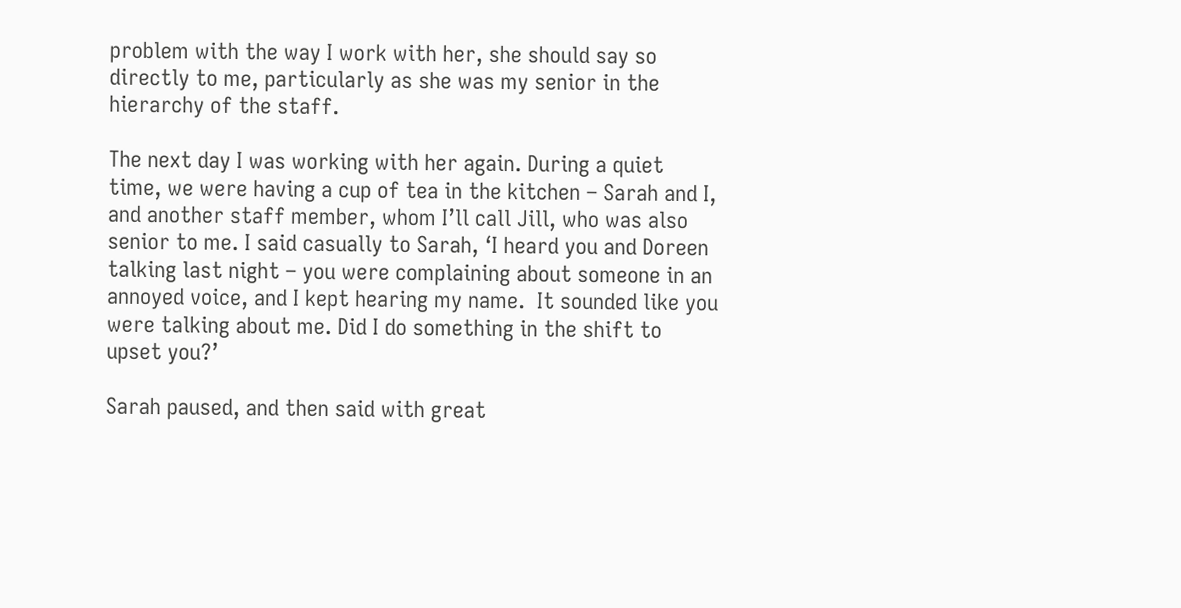problem with the way I work with her, she should say so directly to me, particularly as she was my senior in the hierarchy of the staff.

The next day I was working with her again. During a quiet time, we were having a cup of tea in the kitchen – Sarah and I, and another staff member, whom I’ll call Jill, who was also senior to me. I said casually to Sarah, ‘I heard you and Doreen talking last night – you were complaining about someone in an annoyed voice, and I kept hearing my name.  It sounded like you were talking about me. Did I do something in the shift to upset you?’

Sarah paused, and then said with great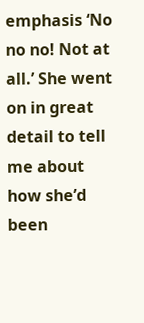emphasis ‘No no no! Not at all.’ She went on in great detail to tell me about how she’d been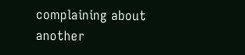complaining about another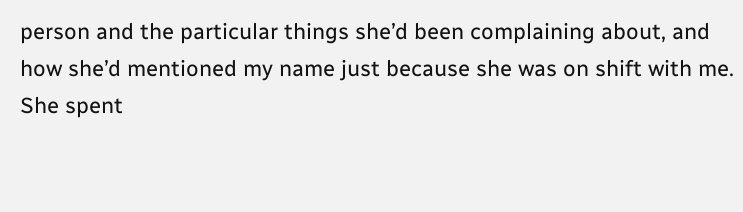person and the particular things she’d been complaining about, and how she’d mentioned my name just because she was on shift with me. She spent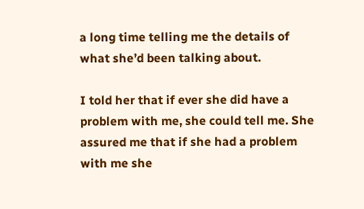a long time telling me the details of what she’d been talking about.

I told her that if ever she did have a problem with me, she could tell me. She assured me that if she had a problem with me she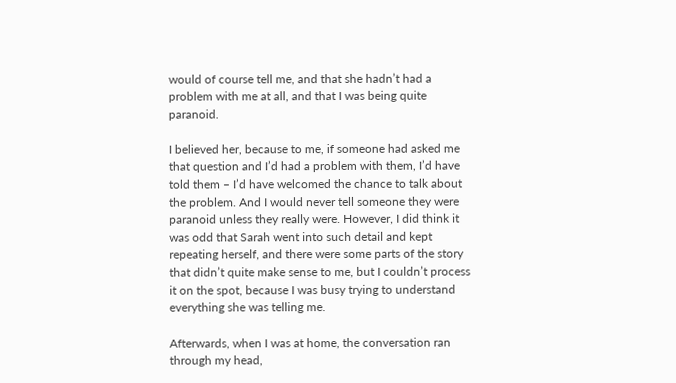would of course tell me, and that she hadn’t had a problem with me at all, and that I was being quite paranoid.

I believed her, because to me, if someone had asked me that question and I’d had a problem with them, I’d have told them – I’d have welcomed the chance to talk about the problem. And I would never tell someone they were paranoid unless they really were. However, I did think it was odd that Sarah went into such detail and kept repeating herself, and there were some parts of the story that didn’t quite make sense to me, but I couldn’t process it on the spot, because I was busy trying to understand everything she was telling me.

Afterwards, when I was at home, the conversation ran through my head,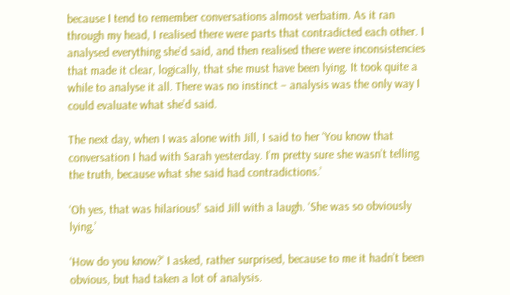because I tend to remember conversations almost verbatim. As it ran through my head, I realised there were parts that contradicted each other. I analysed everything she’d said, and then realised there were inconsistencies that made it clear, logically, that she must have been lying. It took quite a while to analyse it all. There was no instinct – analysis was the only way I could evaluate what she’d said.

The next day, when I was alone with Jill, I said to her ‘You know that conversation I had with Sarah yesterday. I’m pretty sure she wasn’t telling the truth, because what she said had contradictions.’

‘Oh yes, that was hilarious!’ said Jill with a laugh. ‘She was so obviously lying.’

‘How do you know?’ I asked, rather surprised, because to me it hadn’t been obvious, but had taken a lot of analysis.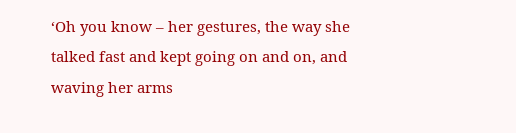‘Oh you know – her gestures, the way she talked fast and kept going on and on, and waving her arms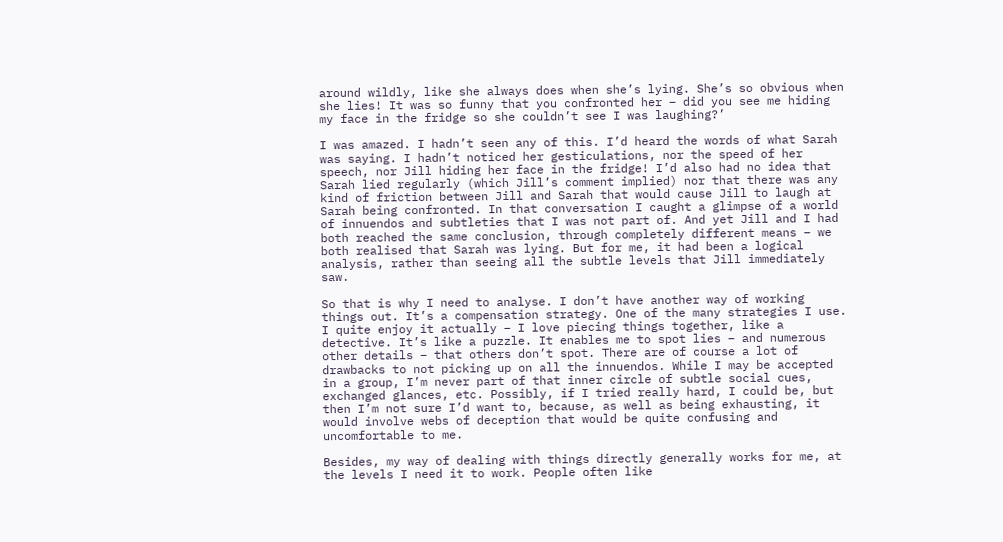around wildly, like she always does when she’s lying. She’s so obvious when she lies! It was so funny that you confronted her – did you see me hiding my face in the fridge so she couldn’t see I was laughing?’

I was amazed. I hadn’t seen any of this. I’d heard the words of what Sarah was saying. I hadn’t noticed her gesticulations, nor the speed of her speech, nor Jill hiding her face in the fridge! I’d also had no idea that Sarah lied regularly (which Jill’s comment implied) nor that there was any kind of friction between Jill and Sarah that would cause Jill to laugh at Sarah being confronted. In that conversation I caught a glimpse of a world of innuendos and subtleties that I was not part of. And yet Jill and I had both reached the same conclusion, through completely different means – we both realised that Sarah was lying. But for me, it had been a logical analysis, rather than seeing all the subtle levels that Jill immediately saw.

So that is why I need to analyse. I don’t have another way of working things out. It’s a compensation strategy. One of the many strategies I use. I quite enjoy it actually – I love piecing things together, like a detective. It’s like a puzzle. It enables me to spot lies – and numerous other details – that others don’t spot. There are of course a lot of drawbacks to not picking up on all the innuendos. While I may be accepted in a group, I’m never part of that inner circle of subtle social cues, exchanged glances, etc. Possibly, if I tried really hard, I could be, but then I’m not sure I’d want to, because, as well as being exhausting, it would involve webs of deception that would be quite confusing and uncomfortable to me.

Besides, my way of dealing with things directly generally works for me, at the levels I need it to work. People often like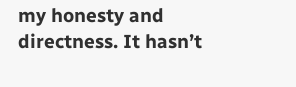my honesty and directness. It hasn’t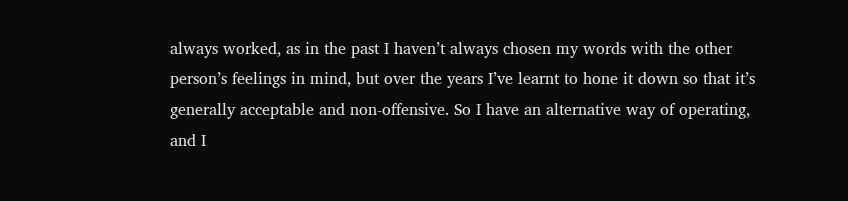always worked, as in the past I haven’t always chosen my words with the other person’s feelings in mind, but over the years I’ve learnt to hone it down so that it’s generally acceptable and non-offensive. So I have an alternative way of operating, and I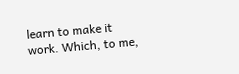learn to make it work. Which, to me,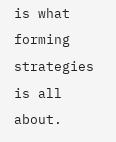is what forming strategies is all about.